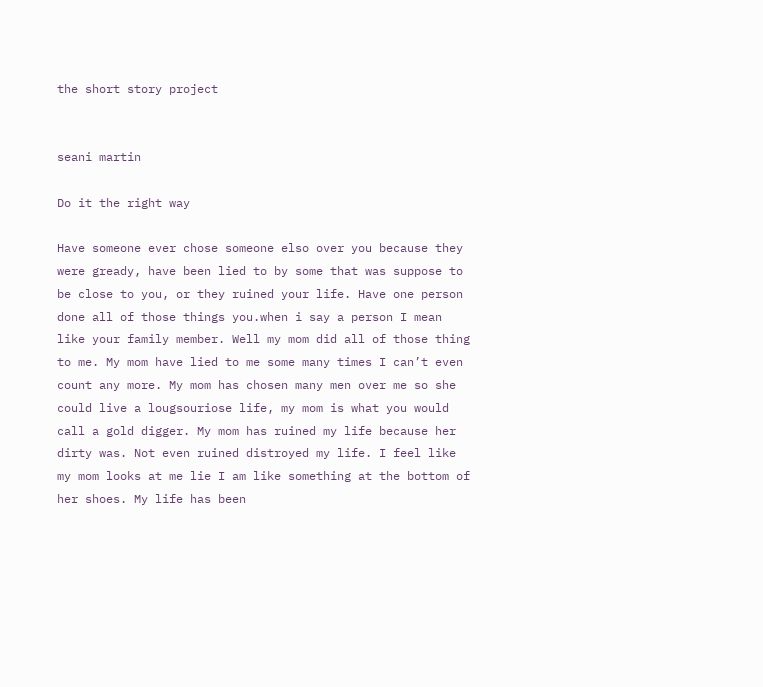the short story project


seani martin

Do it the right way

Have someone ever chose someone elso over you because they were gready, have been lied to by some that was suppose to be close to you, or they ruined your life. Have one person done all of those things you.when i say a person I mean like your family member. Well my mom did all of those thing to me. My mom have lied to me some many times I can’t even count any more. My mom has chosen many men over me so she could live a lougsouriose life, my mom is what you would call a gold digger. My mom has ruined my life because her dirty was. Not even ruined distroyed my life. I feel like my mom looks at me lie I am like something at the bottom of her shoes. My life has been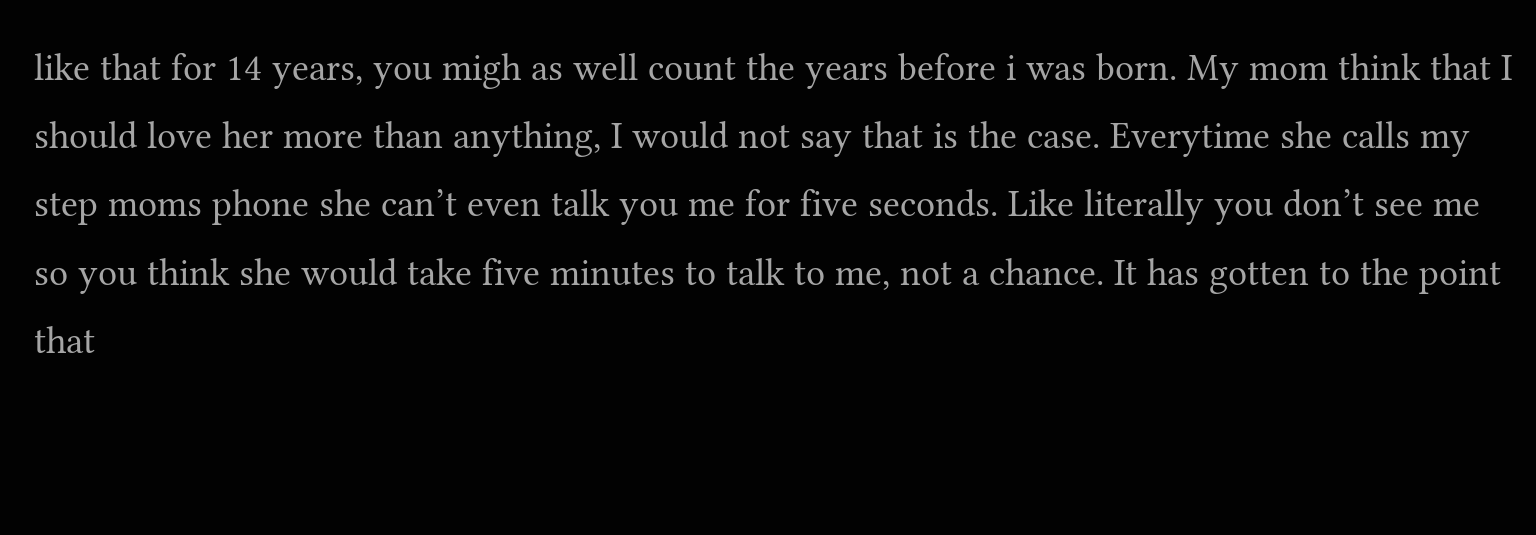like that for 14 years, you migh as well count the years before i was born. My mom think that I should love her more than anything, I would not say that is the case. Everytime she calls my step moms phone she can’t even talk you me for five seconds. Like literally you don’t see me so you think she would take five minutes to talk to me, not a chance. It has gotten to the point that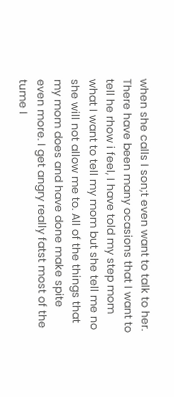when she calls I son;t even want to talk to her. There have been many ocasions that I want to tell he rhow i feel, I have told my step mom what I want to tell my mom but she tell me no she will not allow me to. All of the things that my mom does and have done make spite even more. I get angry really fatst most of the tume I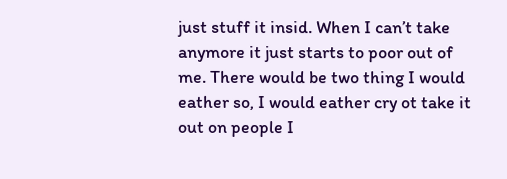just stuff it insid. When I can’t take anymore it just starts to poor out of me. There would be two thing I would eather so, I would eather cry ot take it out on people I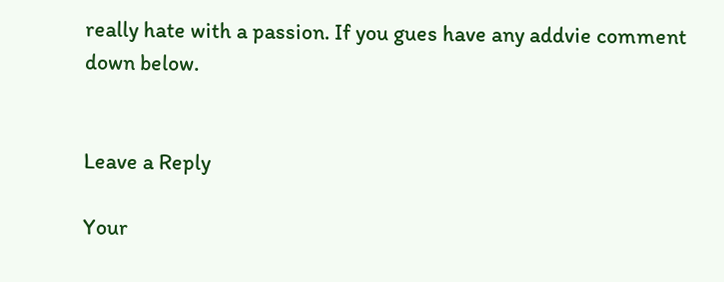really hate with a passion. If you gues have any addvie comment down below.


Leave a Reply

Your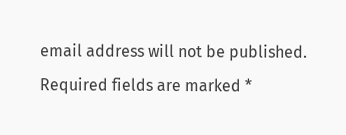email address will not be published. Required fields are marked *